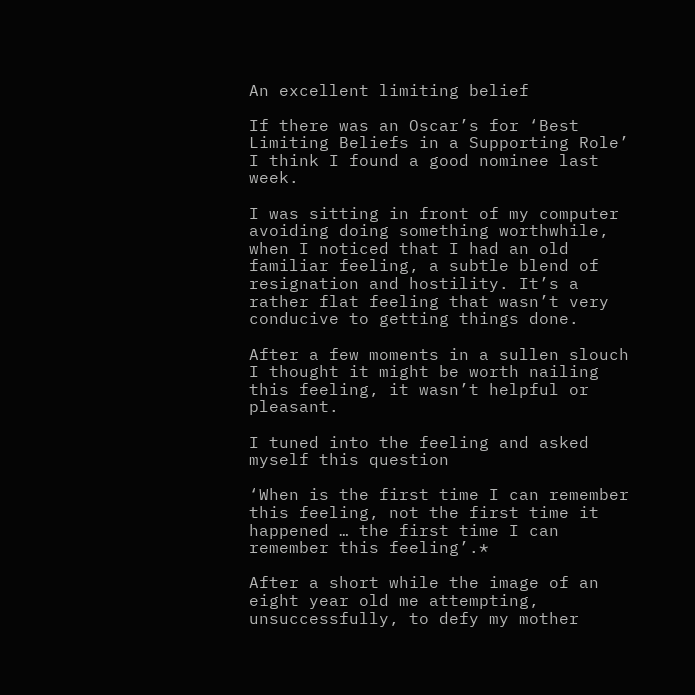An excellent limiting belief

If there was an Oscar’s for ‘Best Limiting Beliefs in a Supporting Role’ I think I found a good nominee last week.

I was sitting in front of my computer avoiding doing something worthwhile, when I noticed that I had an old familiar feeling, a subtle blend of resignation and hostility. It’s a rather flat feeling that wasn’t very conducive to getting things done.

After a few moments in a sullen slouch I thought it might be worth nailing this feeling, it wasn’t helpful or pleasant.

I tuned into the feeling and asked myself this question

‘When is the first time I can remember this feeling, not the first time it happened … the first time I can remember this feeling’.*

After a short while the image of an eight year old me attempting, unsuccessfully, to defy my mother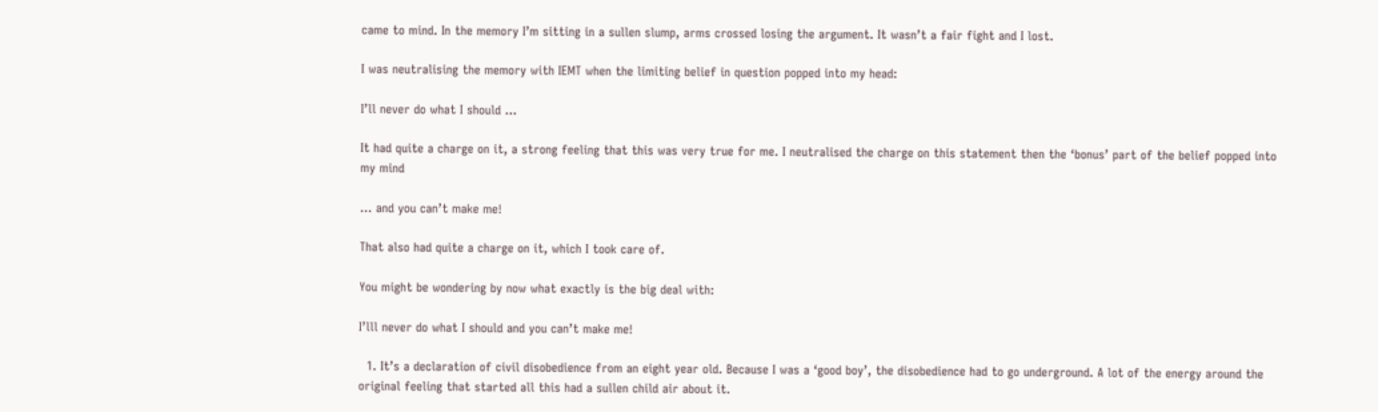came to mind. In the memory I’m sitting in a sullen slump, arms crossed losing the argument. It wasn’t a fair fight and I lost.

I was neutralising the memory with IEMT when the limiting belief in question popped into my head:

I’ll never do what I should …

It had quite a charge on it, a strong feeling that this was very true for me. I neutralised the charge on this statement then the ‘bonus’ part of the belief popped into my mind

… and you can’t make me!

That also had quite a charge on it, which I took care of.

You might be wondering by now what exactly is the big deal with:

I’lll never do what I should and you can’t make me!

  1. It’s a declaration of civil disobedience from an eight year old. Because I was a ‘good boy’, the disobedience had to go underground. A lot of the energy around the original feeling that started all this had a sullen child air about it.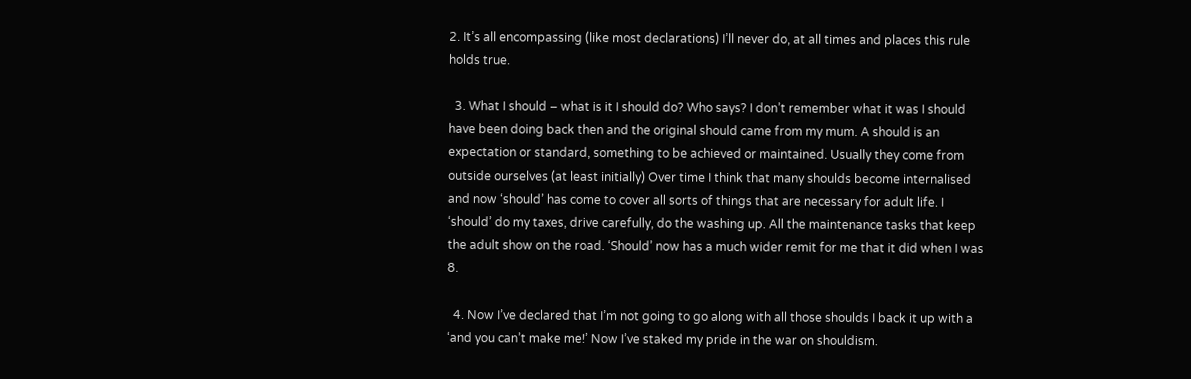2. It’s all encompassing (like most declarations) I’ll never do, at all times and places this rule holds true.

  3. What I should – what is it I should do? Who says? I don’t remember what it was I should have been doing back then and the original should came from my mum. A should is an expectation or standard, something to be achieved or maintained. Usually they come from outside ourselves (at least initially) Over time I think that many shoulds become internalised and now ‘should’ has come to cover all sorts of things that are necessary for adult life. I ‘should’ do my taxes, drive carefully, do the washing up. All the maintenance tasks that keep the adult show on the road. ‘Should’ now has a much wider remit for me that it did when I was 8.

  4. Now I’ve declared that I’m not going to go along with all those shoulds I back it up with a ‘and you can’t make me!’ Now I’ve staked my pride in the war on shouldism.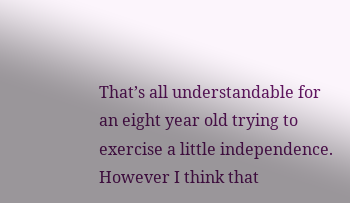That’s all understandable for an eight year old trying to exercise a little independence. However I think that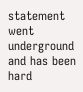statement went underground and has been hard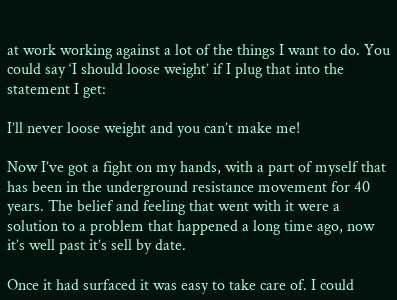at work working against a lot of the things I want to do. You could say ‘I should loose weight’ if I plug that into the statement I get:

I’ll never loose weight and you can’t make me!

Now I’ve got a fight on my hands, with a part of myself that has been in the underground resistance movement for 40 years. The belief and feeling that went with it were a solution to a problem that happened a long time ago, now it’s well past it’s sell by date.

Once it had surfaced it was easy to take care of. I could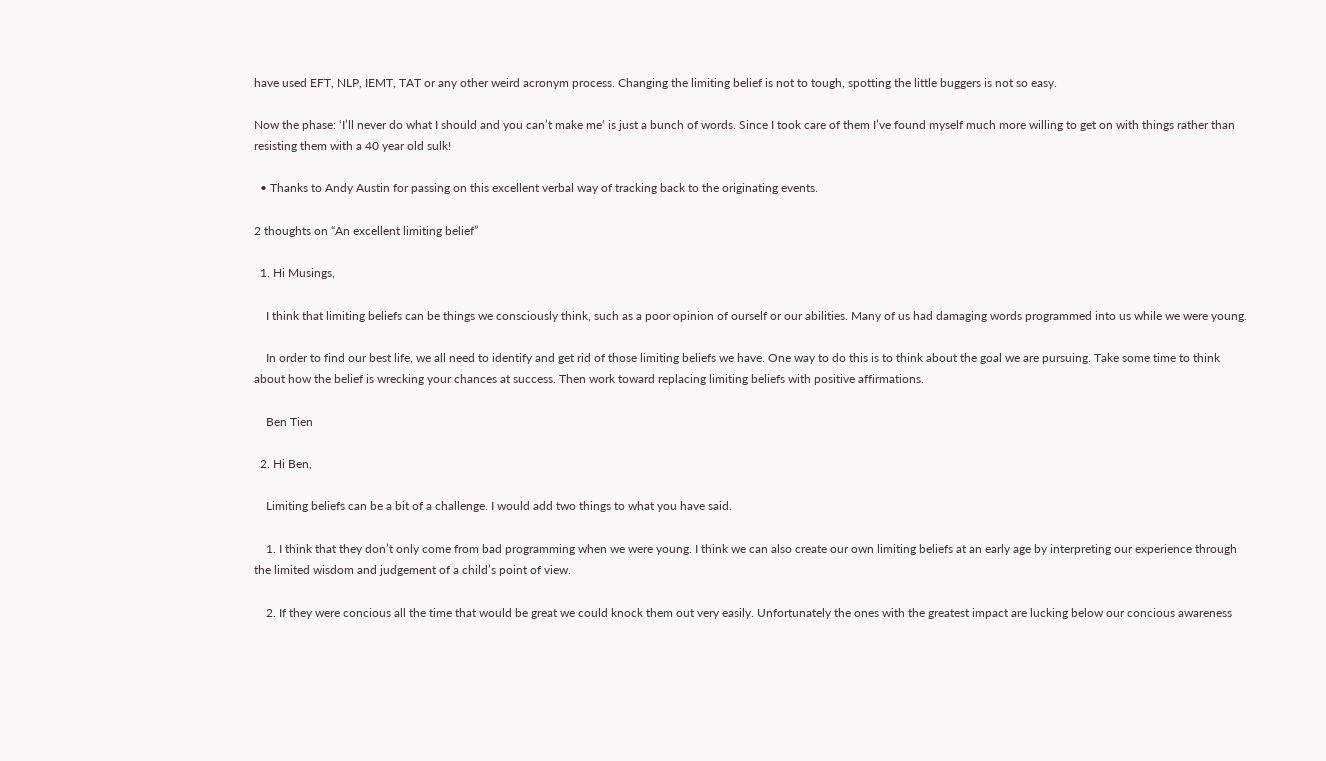have used EFT, NLP, IEMT, TAT or any other weird acronym process. Changing the limiting belief is not to tough, spotting the little buggers is not so easy.

Now the phase: ‘I’ll never do what I should and you can’t make me‘ is just a bunch of words. Since I took care of them I’ve found myself much more willing to get on with things rather than resisting them with a 40 year old sulk!

  • Thanks to Andy Austin for passing on this excellent verbal way of tracking back to the originating events.

2 thoughts on “An excellent limiting belief”

  1. Hi Musings,

    I think that limiting beliefs can be things we consciously think, such as a poor opinion of ourself or our abilities. Many of us had damaging words programmed into us while we were young.

    In order to find our best life, we all need to identify and get rid of those limiting beliefs we have. One way to do this is to think about the goal we are pursuing. Take some time to think about how the belief is wrecking your chances at success. Then work toward replacing limiting beliefs with positive affirmations.

    Ben Tien

  2. Hi Ben,

    Limiting beliefs can be a bit of a challenge. I would add two things to what you have said.

    1. I think that they don’t only come from bad programming when we were young. I think we can also create our own limiting beliefs at an early age by interpreting our experience through the limited wisdom and judgement of a child’s point of view.

    2. If they were concious all the time that would be great we could knock them out very easily. Unfortunately the ones with the greatest impact are lucking below our concious awareness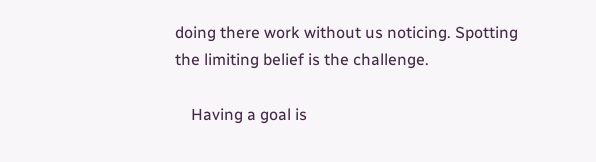doing there work without us noticing. Spotting the limiting belief is the challenge.

    Having a goal is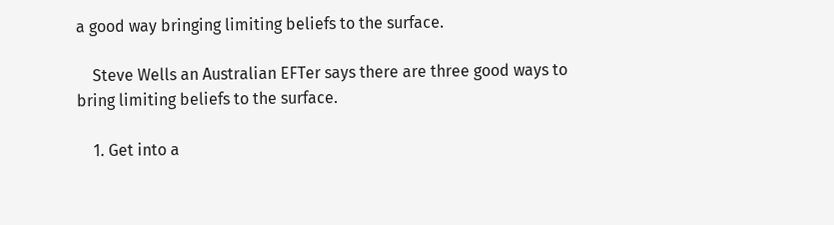a good way bringing limiting beliefs to the surface.

    Steve Wells an Australian EFTer says there are three good ways to bring limiting beliefs to the surface.

    1. Get into a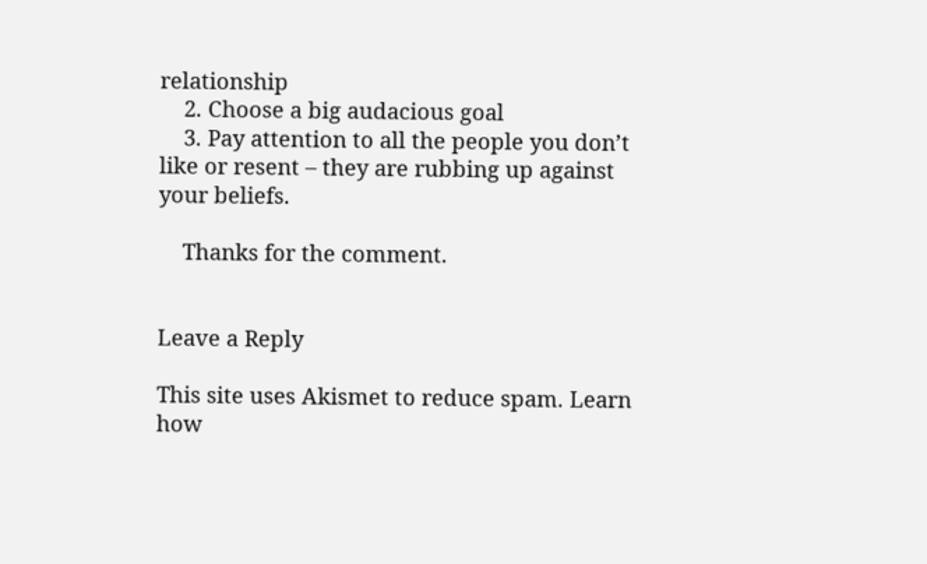relationship
    2. Choose a big audacious goal
    3. Pay attention to all the people you don’t like or resent – they are rubbing up against your beliefs.

    Thanks for the comment.


Leave a Reply

This site uses Akismet to reduce spam. Learn how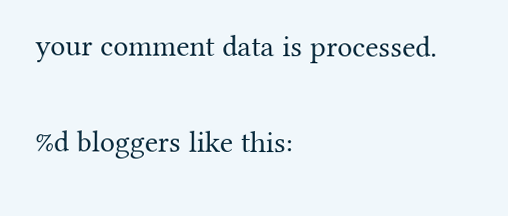your comment data is processed.

%d bloggers like this: